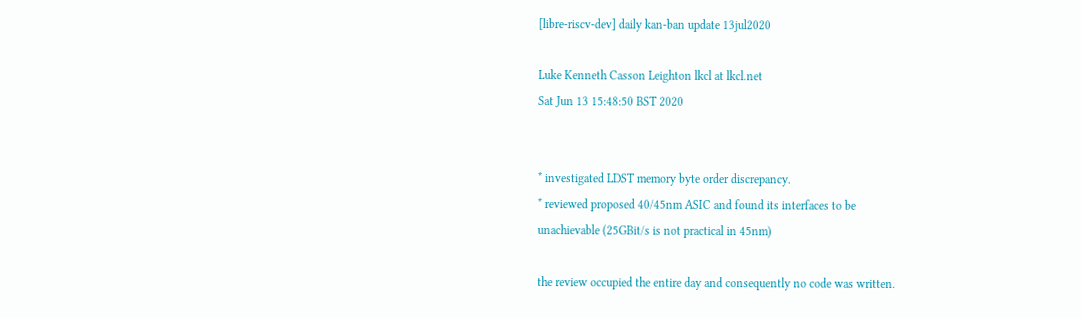[libre-riscv-dev] daily kan-ban update 13jul2020

Luke Kenneth Casson Leighton lkcl at lkcl.net
Sat Jun 13 15:48:50 BST 2020


* investigated LDST memory byte order discrepancy.
* reviewed proposed 40/45nm ASIC and found its interfaces to be
unachievable (25GBit/s is not practical in 45nm)

the review occupied the entire day and consequently no code was written.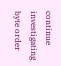continue investigating byte order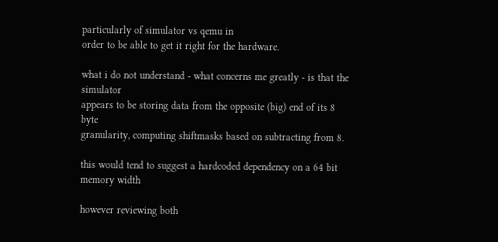particularly of simulator vs qemu in
order to be able to get it right for the hardware.

what i do not understand - what concerns me greatly - is that the simulator
appears to be storing data from the opposite (big) end of its 8 byte
granularity, computing shiftmasks based on subtracting from 8.

this would tend to suggest a hardcoded dependency on a 64 bit memory width

however reviewing both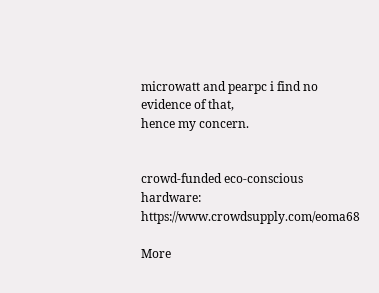microwatt and pearpc i find no evidence of that,
hence my concern.


crowd-funded eco-conscious hardware: https://www.crowdsupply.com/eoma68

More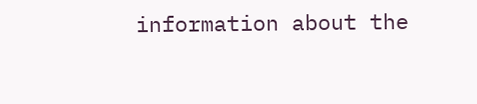information about the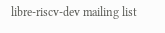libre-riscv-dev mailing list